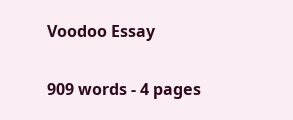Voodoo Essay

909 words - 4 pages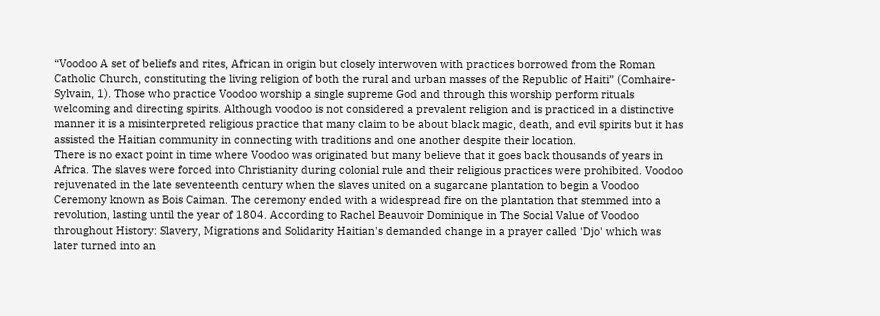“Voodoo A set of beliefs and rites, African in origin but closely interwoven with practices borrowed from the Roman Catholic Church, constituting the living religion of both the rural and urban masses of the Republic of Haiti” (Comhaire-Sylvain, 1). Those who practice Voodoo worship a single supreme God and through this worship perform rituals welcoming and directing spirits. Although voodoo is not considered a prevalent religion and is practiced in a distinctive manner it is a misinterpreted religious practice that many claim to be about black magic, death, and evil spirits but it has assisted the Haitian community in connecting with traditions and one another despite their location.
There is no exact point in time where Voodoo was originated but many believe that it goes back thousands of years in Africa. The slaves were forced into Christianity during colonial rule and their religious practices were prohibited. Voodoo rejuvenated in the late seventeenth century when the slaves united on a sugarcane plantation to begin a Voodoo Ceremony known as Bois Caiman. The ceremony ended with a widespread fire on the plantation that stemmed into a revolution, lasting until the year of 1804. According to Rachel Beauvoir Dominique in The Social Value of Voodoo throughout History: Slavery, Migrations and Solidarity Haitian's demanded change in a prayer called 'Djo' which was later turned into an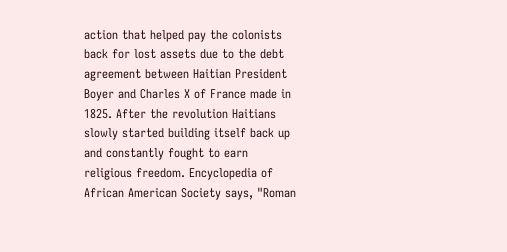action that helped pay the colonists back for lost assets due to the debt agreement between Haitian President Boyer and Charles X of France made in 1825. After the revolution Haitians slowly started building itself back up and constantly fought to earn religious freedom. Encyclopedia of African American Society says, "Roman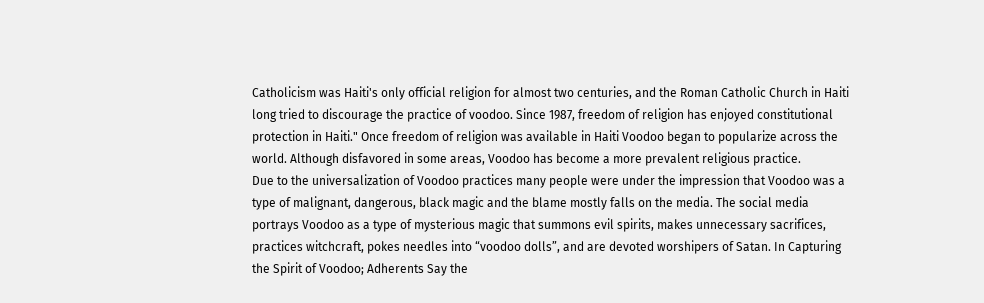Catholicism was Haiti's only official religion for almost two centuries, and the Roman Catholic Church in Haiti long tried to discourage the practice of voodoo. Since 1987, freedom of religion has enjoyed constitutional protection in Haiti." Once freedom of religion was available in Haiti Voodoo began to popularize across the world. Although disfavored in some areas, Voodoo has become a more prevalent religious practice.
Due to the universalization of Voodoo practices many people were under the impression that Voodoo was a type of malignant, dangerous, black magic and the blame mostly falls on the media. The social media portrays Voodoo as a type of mysterious magic that summons evil spirits, makes unnecessary sacrifices, practices witchcraft, pokes needles into “voodoo dolls”, and are devoted worshipers of Satan. In Capturing the Spirit of Voodoo; Adherents Say the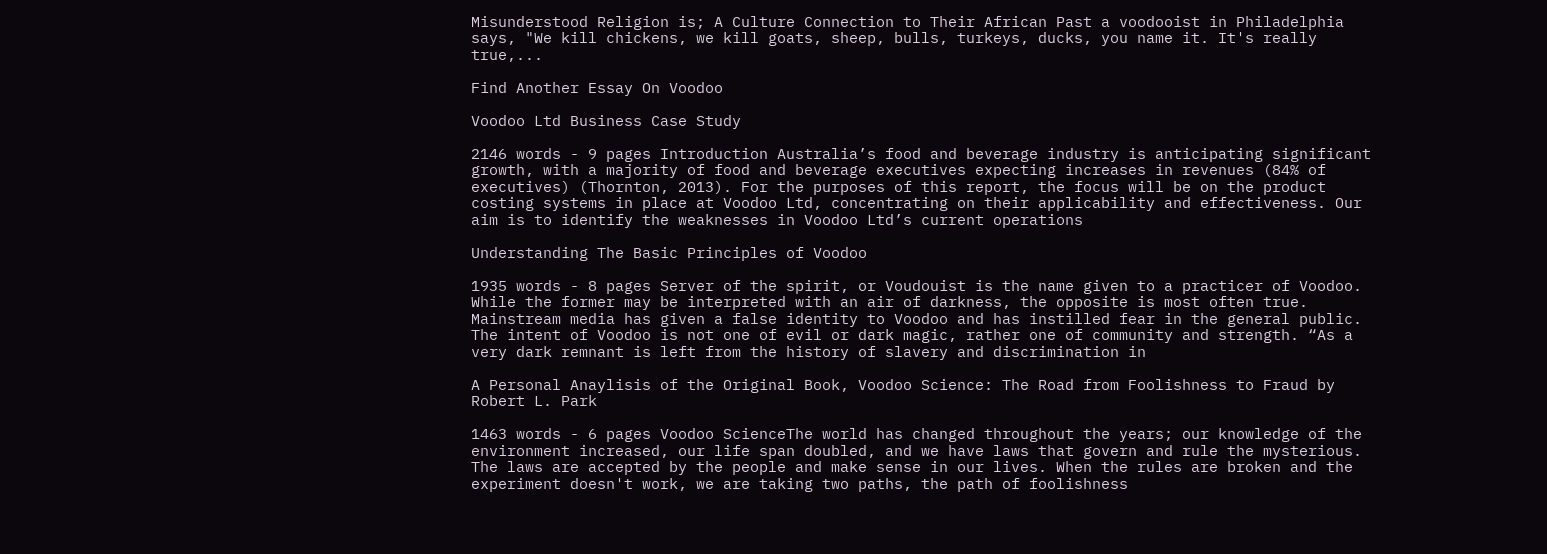Misunderstood Religion is; A Culture Connection to Their African Past a voodooist in Philadelphia says, "We kill chickens, we kill goats, sheep, bulls, turkeys, ducks, you name it. It's really true,...

Find Another Essay On Voodoo

Voodoo Ltd Business Case Study

2146 words - 9 pages Introduction Australia’s food and beverage industry is anticipating significant growth, with a majority of food and beverage executives expecting increases in revenues (84% of executives) (Thornton, 2013). For the purposes of this report, the focus will be on the product costing systems in place at Voodoo Ltd, concentrating on their applicability and effectiveness. Our aim is to identify the weaknesses in Voodoo Ltd’s current operations

Understanding The Basic Principles of Voodoo

1935 words - 8 pages Server of the spirit, or Voudouist is the name given to a practicer of Voodoo. While the former may be interpreted with an air of darkness, the opposite is most often true. Mainstream media has given a false identity to Voodoo and has instilled fear in the general public. The intent of Voodoo is not one of evil or dark magic, rather one of community and strength. “As a very dark remnant is left from the history of slavery and discrimination in

A Personal Anaylisis of the Original Book, Voodoo Science: The Road from Foolishness to Fraud by Robert L. Park

1463 words - 6 pages Voodoo ScienceThe world has changed throughout the years; our knowledge of the environment increased, our life span doubled, and we have laws that govern and rule the mysterious. The laws are accepted by the people and make sense in our lives. When the rules are broken and the experiment doesn't work, we are taking two paths, the path of foolishness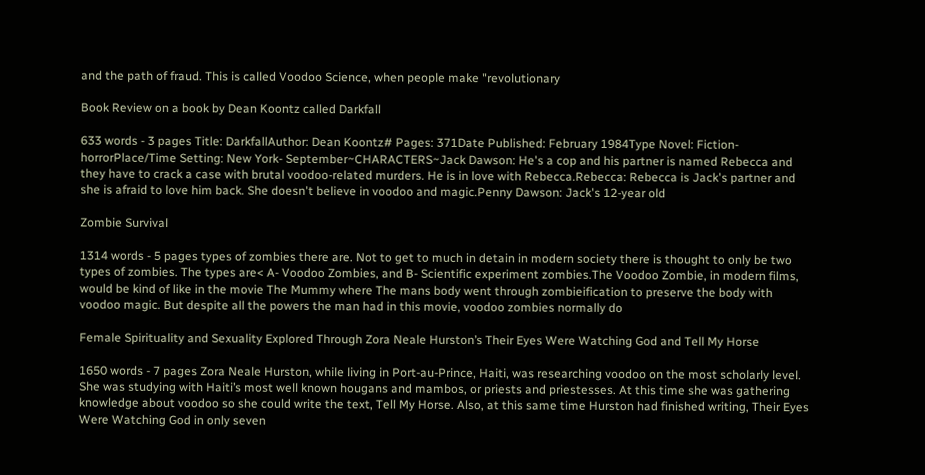and the path of fraud. This is called Voodoo Science, when people make "revolutionary

Book Review on a book by Dean Koontz called Darkfall

633 words - 3 pages Title: DarkfallAuthor: Dean Koontz# Pages: 371Date Published: February 1984Type Novel: Fiction- horrorPlace/Time Setting: New York- September~CHARACTERS~Jack Dawson: He's a cop and his partner is named Rebecca and they have to crack a case with brutal voodoo-related murders. He is in love with Rebecca.Rebecca: Rebecca is Jack's partner and she is afraid to love him back. She doesn't believe in voodoo and magic.Penny Dawson: Jack's 12-year old

Zombie Survival

1314 words - 5 pages types of zombies there are. Not to get to much in detain in modern society there is thought to only be two types of zombies. The types are< A- Voodoo Zombies, and B- Scientific experiment zombies.The Voodoo Zombie, in modern films, would be kind of like in the movie The Mummy where The mans body went through zombieification to preserve the body with voodoo magic. But despite all the powers the man had in this movie, voodoo zombies normally do

Female Spirituality and Sexuality Explored Through Zora Neale Hurston’s Their Eyes Were Watching God and Tell My Horse

1650 words - 7 pages Zora Neale Hurston, while living in Port-au-Prince, Haiti, was researching voodoo on the most scholarly level. She was studying with Haiti’s most well known hougans and mambos, or priests and priestesses. At this time she was gathering knowledge about voodoo so she could write the text, Tell My Horse. Also, at this same time Hurston had finished writing, Their Eyes Were Watching God in only seven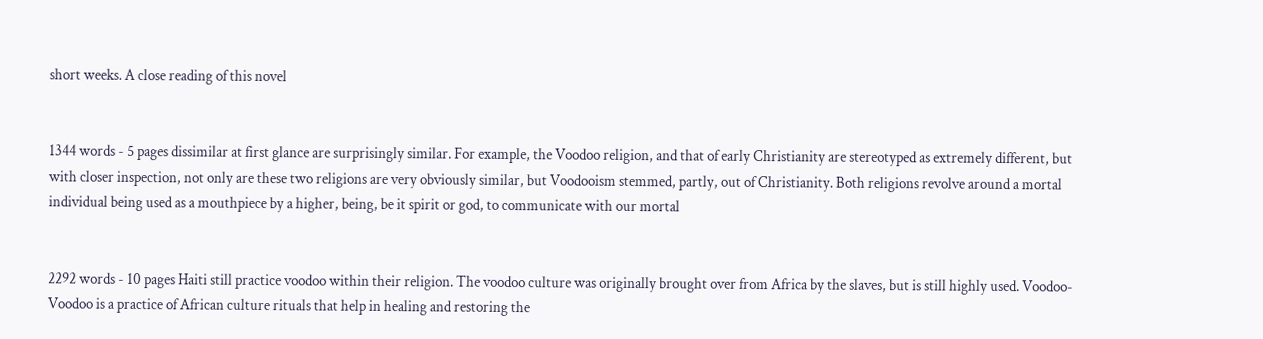short weeks. A close reading of this novel


1344 words - 5 pages dissimilar at first glance are surprisingly similar. For example, the Voodoo religion, and that of early Christianity are stereotyped as extremely different, but with closer inspection, not only are these two religions are very obviously similar, but Voodooism stemmed, partly, out of Christianity. Both religions revolve around a mortal individual being used as a mouthpiece by a higher, being, be it spirit or god, to communicate with our mortal


2292 words - 10 pages Haiti still practice voodoo within their religion. The voodoo culture was originally brought over from Africa by the slaves, but is still highly used. Voodoo- Voodoo is a practice of African culture rituals that help in healing and restoring the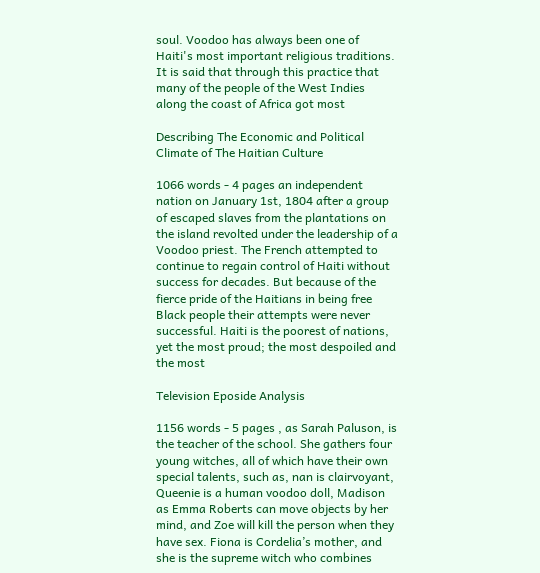soul. Voodoo has always been one of Haiti's most important religious traditions. It is said that through this practice that many of the people of the West Indies along the coast of Africa got most

Describing The Economic and Political Climate of The Haitian Culture

1066 words - 4 pages an independent nation on January 1st, 1804 after a group of escaped slaves from the plantations on the island revolted under the leadership of a Voodoo priest. The French attempted to continue to regain control of Haiti without success for decades. But because of the fierce pride of the Haitians in being free Black people their attempts were never successful. Haiti is the poorest of nations, yet the most proud; the most despoiled and the most

Television Eposide Analysis

1156 words - 5 pages , as Sarah Paluson, is the teacher of the school. She gathers four young witches, all of which have their own special talents, such as, nan is clairvoyant, Queenie is a human voodoo doll, Madison as Emma Roberts can move objects by her mind, and Zoe will kill the person when they have sex. Fiona is Cordelia’s mother, and she is the supreme witch who combines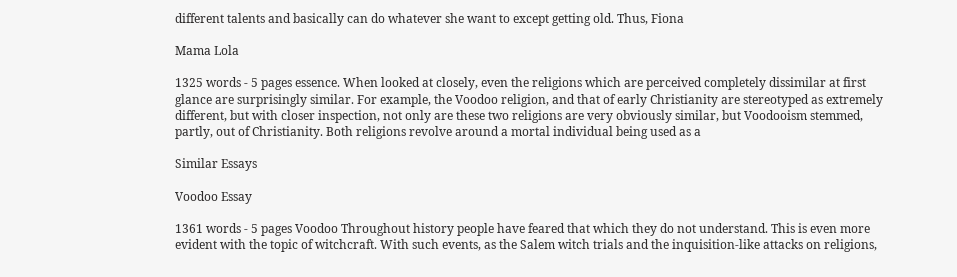different talents and basically can do whatever she want to except getting old. Thus, Fiona

Mama Lola

1325 words - 5 pages essence. When looked at closely, even the religions which are perceived completely dissimilar at first glance are surprisingly similar. For example, the Voodoo religion, and that of early Christianity are stereotyped as extremely different, but with closer inspection, not only are these two religions are very obviously similar, but Voodooism stemmed, partly, out of Christianity. Both religions revolve around a mortal individual being used as a

Similar Essays

Voodoo Essay

1361 words - 5 pages Voodoo Throughout history people have feared that which they do not understand. This is even more evident with the topic of witchcraft. With such events, as the Salem witch trials and the inquisition-like attacks on religions,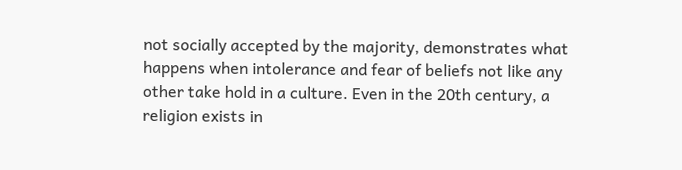not socially accepted by the majority, demonstrates what happens when intolerance and fear of beliefs not like any other take hold in a culture. Even in the 20th century, a religion exists in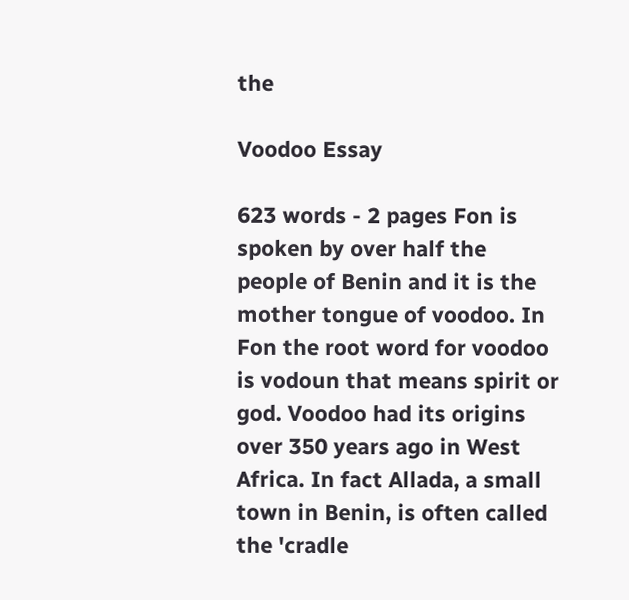the

Voodoo Essay

623 words - 2 pages Fon is spoken by over half the people of Benin and it is the mother tongue of voodoo. In Fon the root word for voodoo is vodoun that means spirit or god. Voodoo had its origins over 350 years ago in West Africa. In fact Allada, a small town in Benin, is often called the 'cradle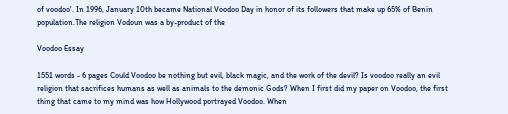of voodoo'. In 1996, January 10th became National Voodoo Day in honor of its followers that make up 65% of Benin population.The religion Vodoun was a by-product of the

Voodoo Essay

1551 words - 6 pages Could Voodoo be nothing but evil, black magic, and the work of the devil? Is voodoo really an evil religion that sacrifices humans as well as animals to the demonic Gods? When I first did my paper on Voodoo, the first thing that came to my mind was how Hollywood portrayed Voodoo. When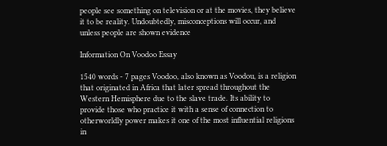people see something on television or at the movies, they believe it to be reality. Undoubtedly, misconceptions will occur, and unless people are shown evidence

Information On Voodoo Essay

1540 words - 7 pages Voodoo, also known as Voodou, is a religion that originated in Africa that later spread throughout the Western Hemisphere due to the slave trade. Its ability to provide those who practice it with a sense of connection to otherworldly power makes it one of the most influential religions in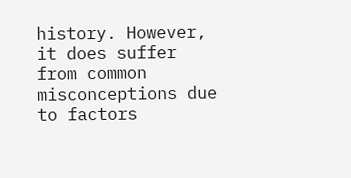history. However, it does suffer from common misconceptions due to factors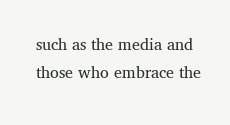such as the media and those who embrace the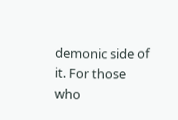demonic side of it. For those who